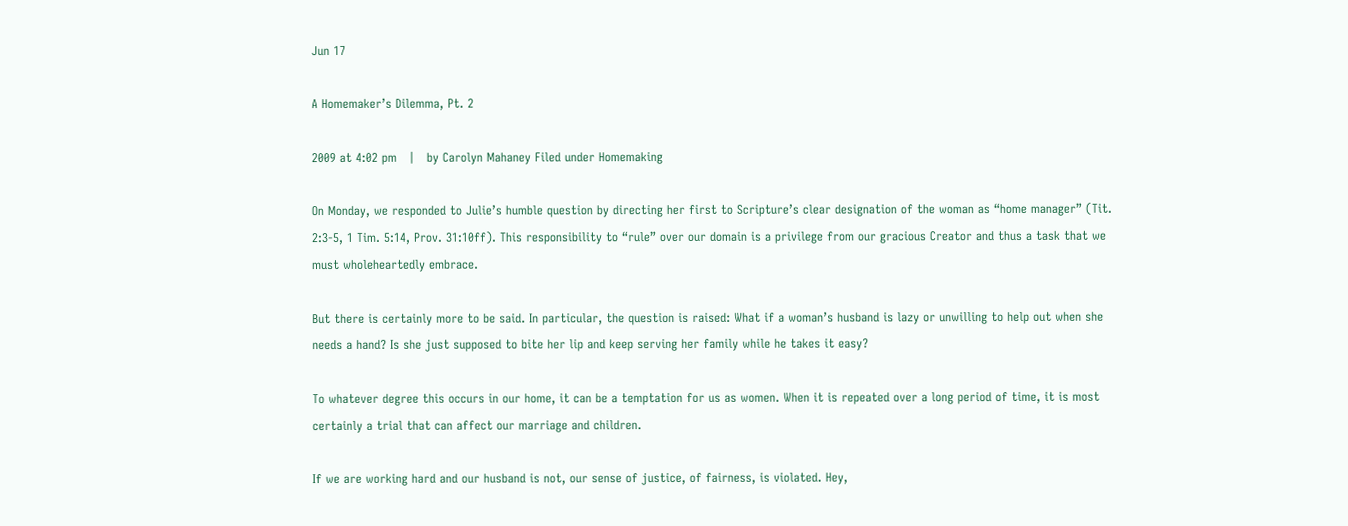Jun 17

A Homemaker’s Dilemma, Pt. 2

2009 at 4:02 pm   |   by Carolyn Mahaney Filed under Homemaking

On Monday, we responded to Julie’s humble question by directing her first to Scripture’s clear designation of the woman as “home manager” (Tit. 2:3-5, 1 Tim. 5:14, Prov. 31:10ff). This responsibility to “rule” over our domain is a privilege from our gracious Creator and thus a task that we must wholeheartedly embrace.

But there is certainly more to be said. In particular, the question is raised: What if a woman’s husband is lazy or unwilling to help out when she needs a hand? Is she just supposed to bite her lip and keep serving her family while he takes it easy?

To whatever degree this occurs in our home, it can be a temptation for us as women. When it is repeated over a long period of time, it is most certainly a trial that can affect our marriage and children.

If we are working hard and our husband is not, our sense of justice, of fairness, is violated. Hey,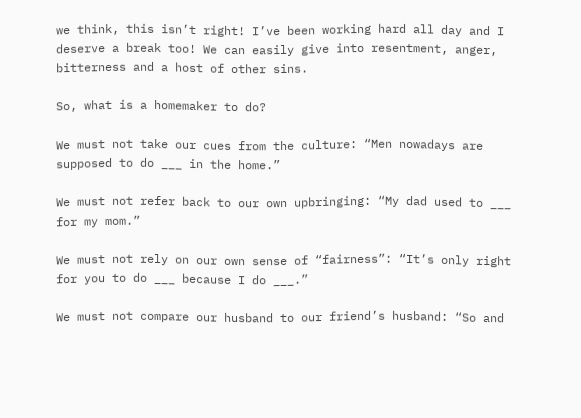we think, this isn’t right! I’ve been working hard all day and I deserve a break too! We can easily give into resentment, anger, bitterness and a host of other sins.

So, what is a homemaker to do?

We must not take our cues from the culture: “Men nowadays are supposed to do ___ in the home.”

We must not refer back to our own upbringing: “My dad used to ___ for my mom.”

We must not rely on our own sense of “fairness”: “It’s only right for you to do ___ because I do ___.”

We must not compare our husband to our friend’s husband: “So and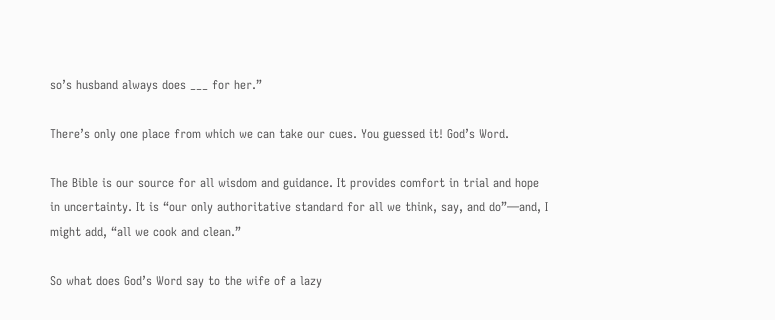so’s husband always does ___ for her.”

There’s only one place from which we can take our cues. You guessed it! God’s Word.

The Bible is our source for all wisdom and guidance. It provides comfort in trial and hope in uncertainty. It is “our only authoritative standard for all we think, say, and do”—and, I might add, “all we cook and clean.”

So what does God’s Word say to the wife of a lazy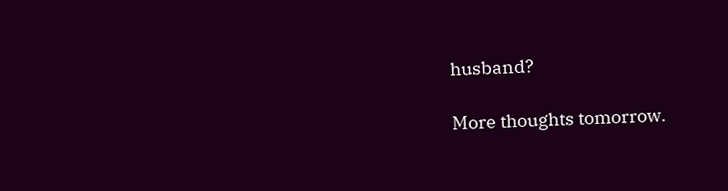husband?

More thoughts tomorrow.